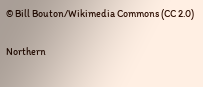© Bill Bouton/Wikimedia Commons (CC 2.0)

Northern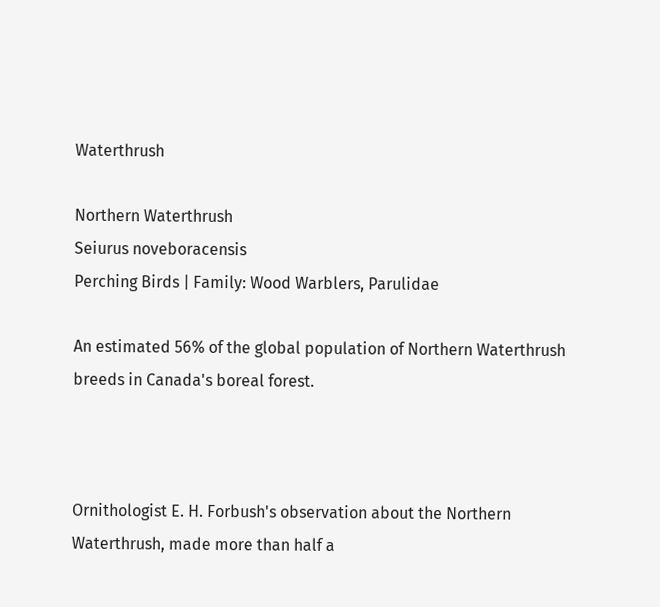Waterthrush

Northern Waterthrush
Seiurus noveboracensis
Perching Birds | Family: Wood Warblers, Parulidae

An estimated 56% of the global population of Northern Waterthrush breeds in Canada's boreal forest.



Ornithologist E. H. Forbush's observation about the Northern Waterthrush, made more than half a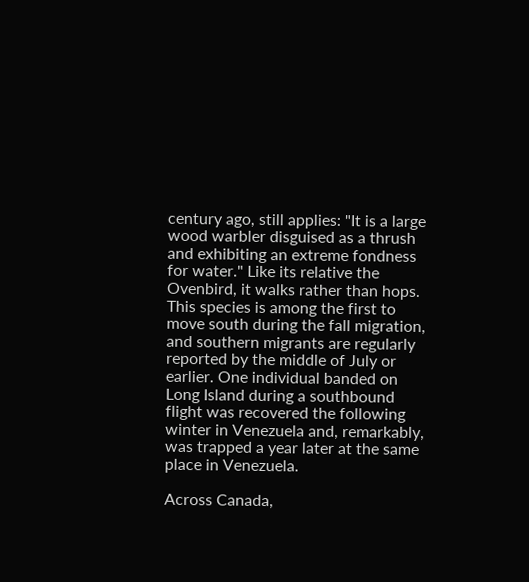century ago, still applies: "It is a large wood warbler disguised as a thrush and exhibiting an extreme fondness for water." Like its relative the Ovenbird, it walks rather than hops. This species is among the first to move south during the fall migration, and southern migrants are regularly reported by the middle of July or earlier. One individual banded on Long Island during a southbound flight was recovered the following winter in Venezuela and, remarkably, was trapped a year later at the same place in Venezuela.

Across Canada,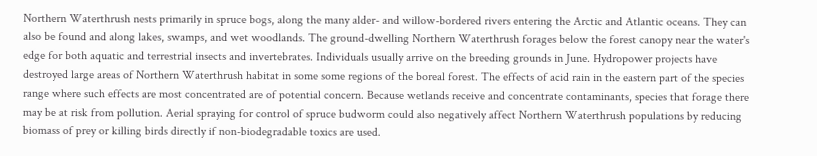Northern Waterthrush nests primarily in spruce bogs, along the many alder- and willow-bordered rivers entering the Arctic and Atlantic oceans. They can also be found and along lakes, swamps, and wet woodlands. The ground-dwelling Northern Waterthrush forages below the forest canopy near the water's edge for both aquatic and terrestrial insects and invertebrates. Individuals usually arrive on the breeding grounds in June. Hydropower projects have destroyed large areas of Northern Waterthrush habitat in some some regions of the boreal forest. The effects of acid rain in the eastern part of the species range where such effects are most concentrated are of potential concern. Because wetlands receive and concentrate contaminants, species that forage there may be at risk from pollution. Aerial spraying for control of spruce budworm could also negatively affect Northern Waterthrush populations by reducing biomass of prey or killing birds directly if non-biodegradable toxics are used.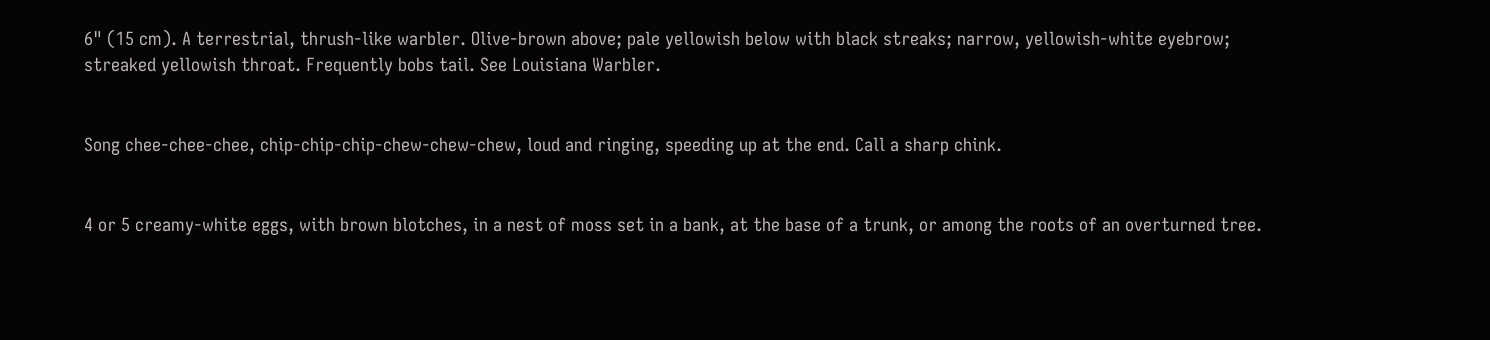6" (15 cm). A terrestrial, thrush-like warbler. Olive-brown above; pale yellowish below with black streaks; narrow, yellowish-white eyebrow; streaked yellowish throat. Frequently bobs tail. See Louisiana Warbler.


Song chee-chee-chee, chip-chip-chip-chew-chew-chew, loud and ringing, speeding up at the end. Call a sharp chink.


4 or 5 creamy-white eggs, with brown blotches, in a nest of moss set in a bank, at the base of a trunk, or among the roots of an overturned tree.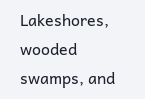Lakeshores, wooded swamps, and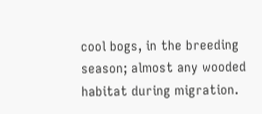cool bogs, in the breeding season; almost any wooded habitat during migration.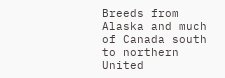Breeds from Alaska and much of Canada south to northern United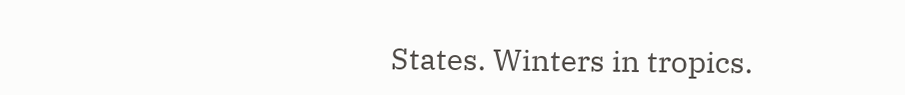States. Winters in tropics.